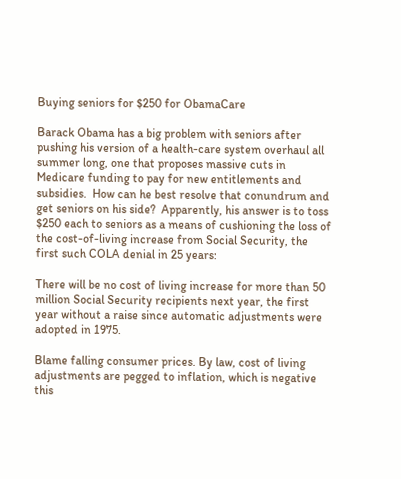Buying seniors for $250 for ObamaCare

Barack Obama has a big problem with seniors after pushing his version of a health-care system overhaul all summer long, one that proposes massive cuts in Medicare funding to pay for new entitlements and subsidies.  How can he best resolve that conundrum and get seniors on his side?  Apparently, his answer is to toss $250 each to seniors as a means of cushioning the loss of the cost-of-living increase from Social Security, the first such COLA denial in 25 years:

There will be no cost of living increase for more than 50 million Social Security recipients next year, the first year without a raise since automatic adjustments were adopted in 1975.

Blame falling consumer prices. By law, cost of living adjustments are pegged to inflation, which is negative this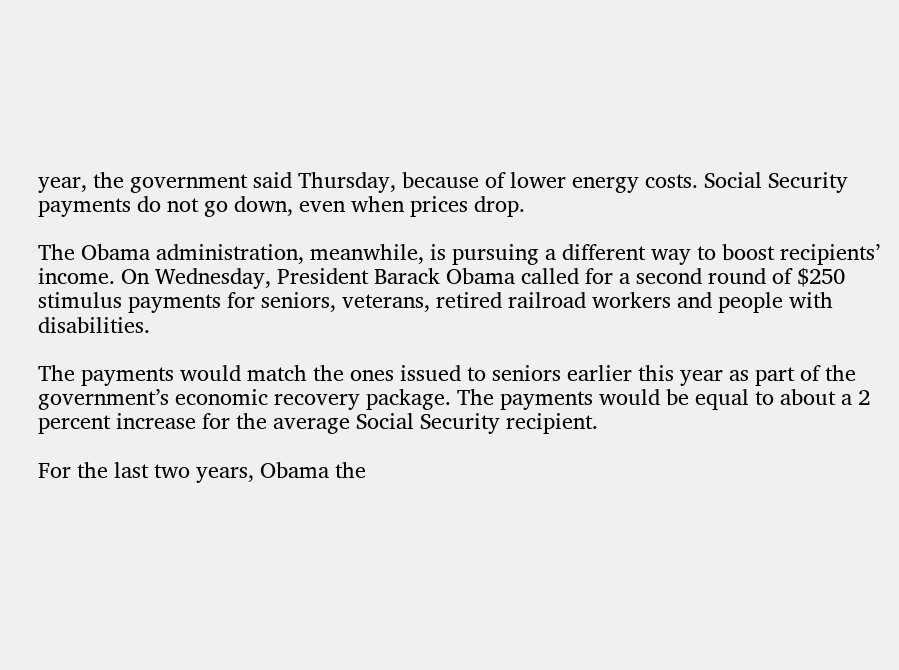year, the government said Thursday, because of lower energy costs. Social Security payments do not go down, even when prices drop.

The Obama administration, meanwhile, is pursuing a different way to boost recipients’ income. On Wednesday, President Barack Obama called for a second round of $250 stimulus payments for seniors, veterans, retired railroad workers and people with disabilities.

The payments would match the ones issued to seniors earlier this year as part of the government’s economic recovery package. The payments would be equal to about a 2 percent increase for the average Social Security recipient.

For the last two years, Obama the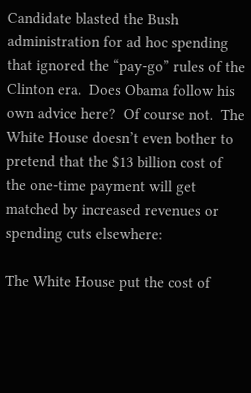Candidate blasted the Bush administration for ad hoc spending that ignored the “pay-go” rules of the Clinton era.  Does Obama follow his own advice here?  Of course not.  The White House doesn’t even bother to pretend that the $13 billion cost of the one-time payment will get matched by increased revenues or spending cuts elsewhere:

The White House put the cost of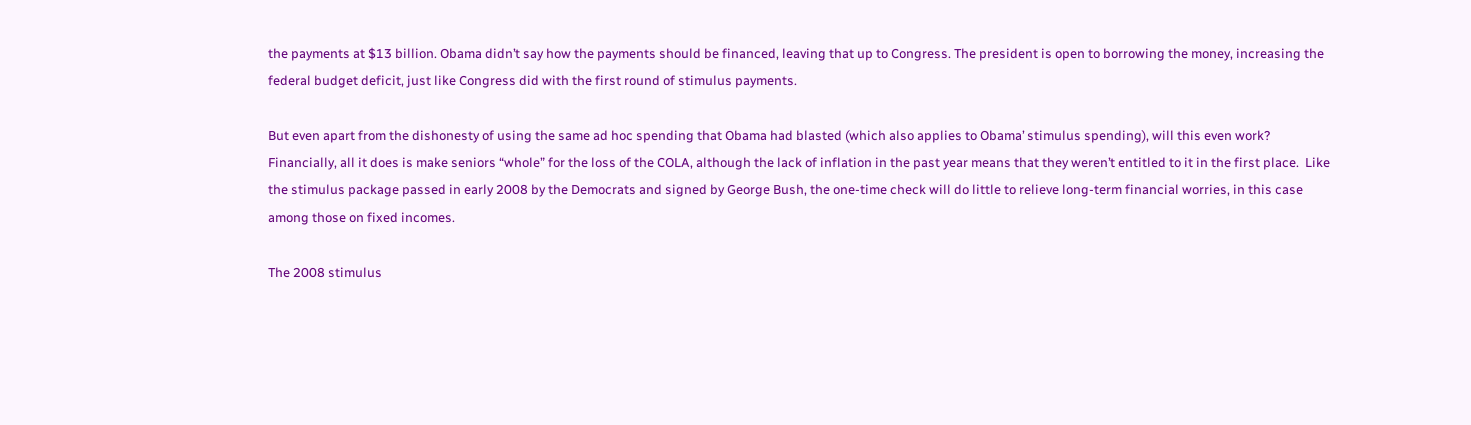the payments at $13 billion. Obama didn’t say how the payments should be financed, leaving that up to Congress. The president is open to borrowing the money, increasing the federal budget deficit, just like Congress did with the first round of stimulus payments.

But even apart from the dishonesty of using the same ad hoc spending that Obama had blasted (which also applies to Obama’ stimulus spending), will this even work?  Financially, all it does is make seniors “whole” for the loss of the COLA, although the lack of inflation in the past year means that they weren’t entitled to it in the first place.  Like the stimulus package passed in early 2008 by the Democrats and signed by George Bush, the one-time check will do little to relieve long-term financial worries, in this case among those on fixed incomes.

The 2008 stimulus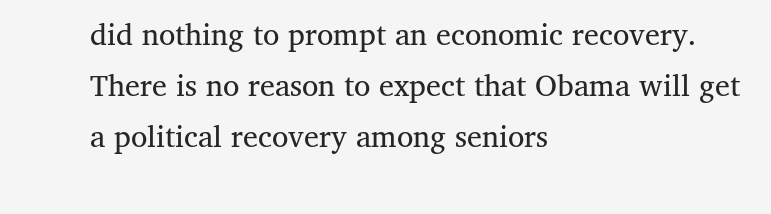did nothing to prompt an economic recovery.  There is no reason to expect that Obama will get a political recovery among seniors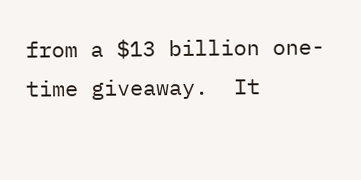from a $13 billion one-time giveaway.  It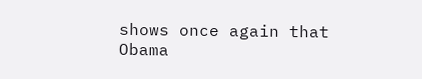shows once again that Obama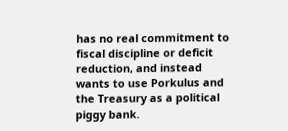has no real commitment to fiscal discipline or deficit reduction, and instead wants to use Porkulus and the Treasury as a political piggy bank.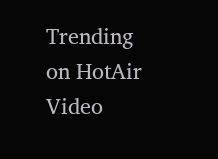Trending on HotAir Video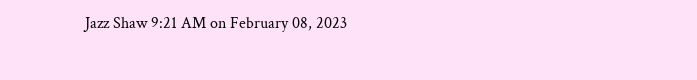Jazz Shaw 9:21 AM on February 08, 2023